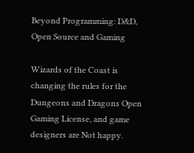Beyond Programming: D&D, Open Source and Gaming

Wizards of the Coast is changing the rules for the Dungeons and Dragons Open Gaming License, and game designers are Not happy.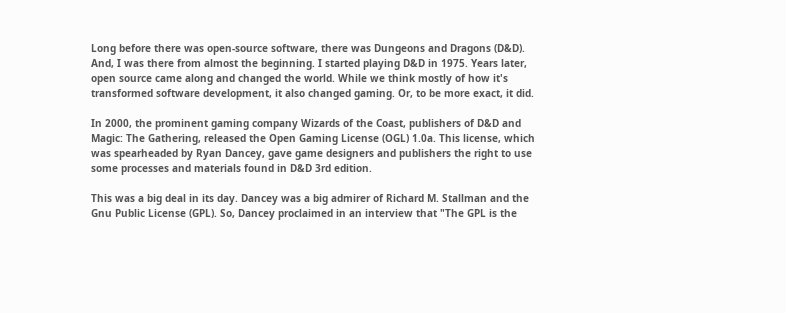Long before there was open-source software, there was Dungeons and Dragons (D&D). And, I was there from almost the beginning. I started playing D&D in 1975. Years later, open source came along and changed the world. While we think mostly of how it's transformed software development, it also changed gaming. Or, to be more exact, it did.

In 2000, the prominent gaming company Wizards of the Coast, publishers of D&D and Magic: The Gathering, released the Open Gaming License (OGL) 1.0a. This license, which was spearheaded by Ryan Dancey, gave game designers and publishers the right to use some processes and materials found in D&D 3rd edition.

This was a big deal in its day. Dancey was a big admirer of Richard M. Stallman and the Gnu Public License (GPL). So, Dancey proclaimed in an interview that "The GPL is the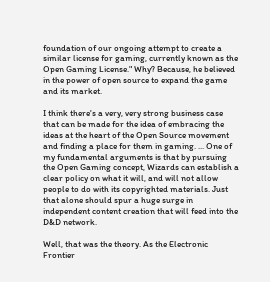foundation of our ongoing attempt to create a similar license for gaming, currently known as the Open Gaming License." Why? Because, he believed in the power of open source to expand the game and its market.

I think there's a very, very strong business case that can be made for the idea of embracing the ideas at the heart of the Open Source movement and finding a place for them in gaming. ... One of my fundamental arguments is that by pursuing the Open Gaming concept, Wizards can establish a clear policy on what it will, and will not allow people to do with its copyrighted materials. Just that alone should spur a huge surge in independent content creation that will feed into the D&D network.

Well, that was the theory. As the Electronic Frontier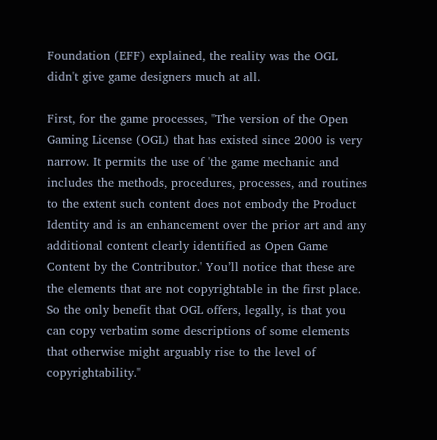Foundation (EFF) explained, the reality was the OGL didn't give game designers much at all.

First, for the game processes, "The version of the Open Gaming License (OGL) that has existed since 2000 is very narrow. It permits the use of 'the game mechanic and includes the methods, procedures, processes, and routines to the extent such content does not embody the Product Identity and is an enhancement over the prior art and any additional content clearly identified as Open Game Content by the Contributor.' You’ll notice that these are the elements that are not copyrightable in the first place. So the only benefit that OGL offers, legally, is that you can copy verbatim some descriptions of some elements that otherwise might arguably rise to the level of copyrightability."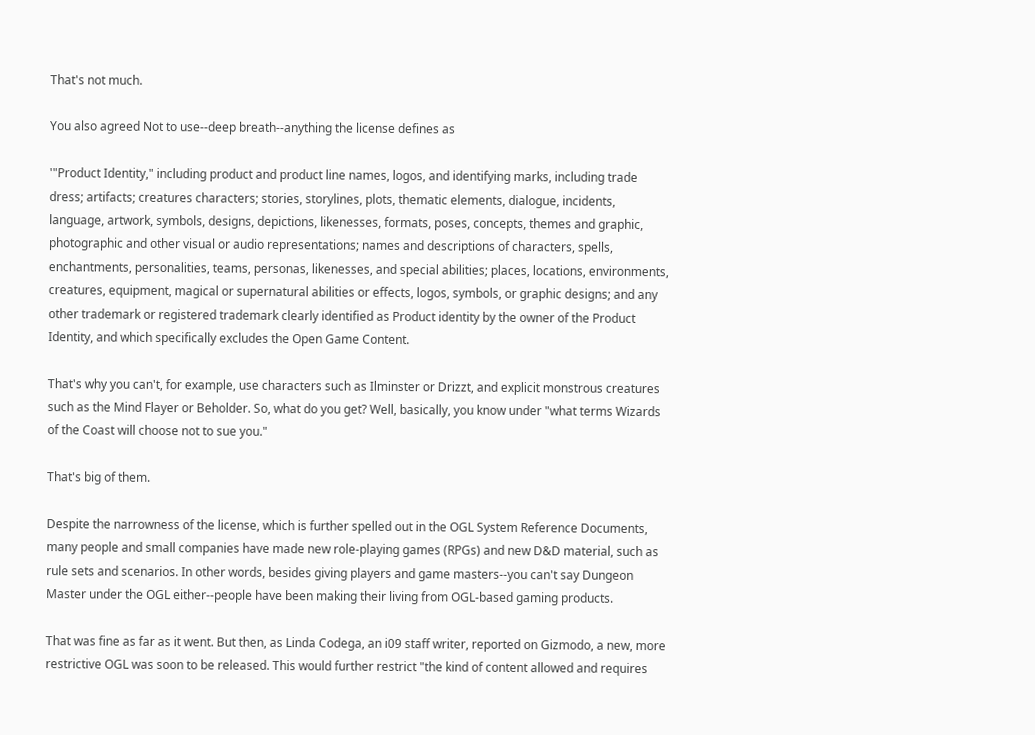That's not much.

You also agreed Not to use--deep breath--anything the license defines as

'"Product Identity," including product and product line names, logos, and identifying marks, including trade dress; artifacts; creatures characters; stories, storylines, plots, thematic elements, dialogue, incidents, language, artwork, symbols, designs, depictions, likenesses, formats, poses, concepts, themes and graphic, photographic and other visual or audio representations; names and descriptions of characters, spells, enchantments, personalities, teams, personas, likenesses, and special abilities; places, locations, environments, creatures, equipment, magical or supernatural abilities or effects, logos, symbols, or graphic designs; and any other trademark or registered trademark clearly identified as Product identity by the owner of the Product Identity, and which specifically excludes the Open Game Content.

That's why you can't, for example, use characters such as Ilminster or Drizzt, and explicit monstrous creatures such as the Mind Flayer or Beholder. So, what do you get? Well, basically, you know under "what terms Wizards of the Coast will choose not to sue you."

That's big of them.

Despite the narrowness of the license, which is further spelled out in the OGL System Reference Documents, many people and small companies have made new role-playing games (RPGs) and new D&D material, such as rule sets and scenarios. In other words, besides giving players and game masters--you can't say Dungeon Master under the OGL either--people have been making their living from OGL-based gaming products.

That was fine as far as it went. But then, as Linda Codega, an i09 staff writer, reported on Gizmodo, a new, more restrictive OGL was soon to be released. This would further restrict "the kind of content allowed and requires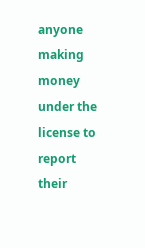anyone making money under the license to report their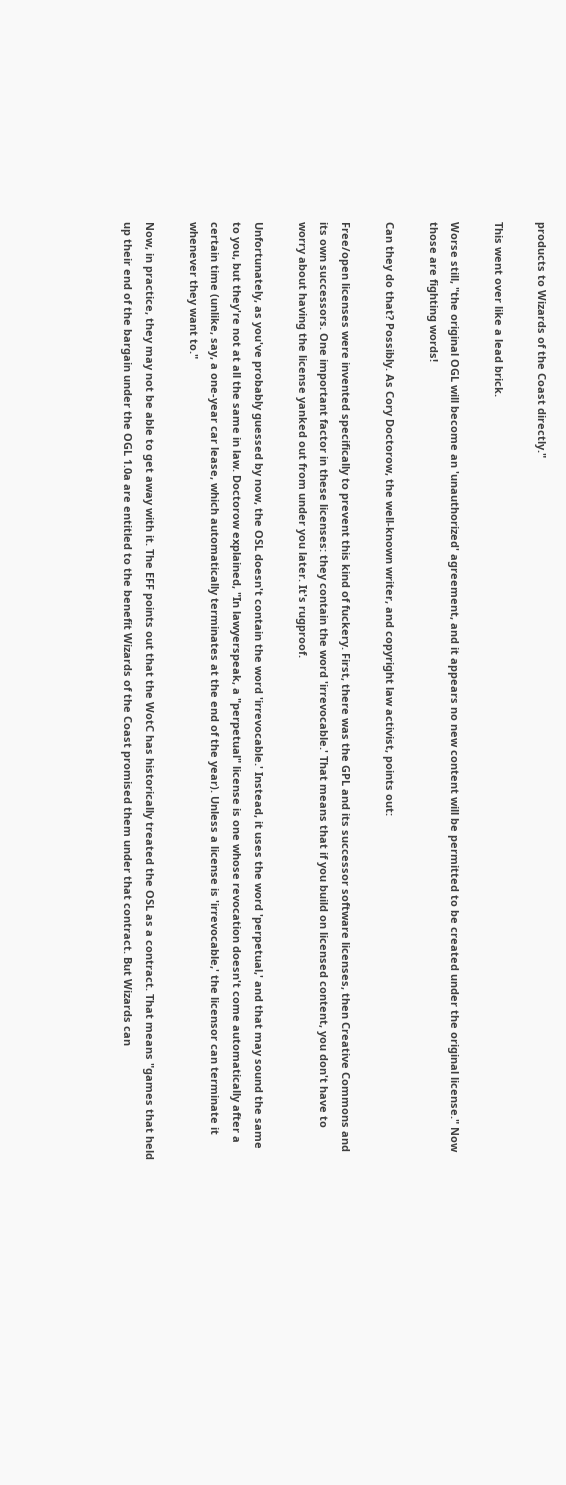products to Wizards of the Coast directly."

This went over like a lead brick.

Worse still, "the original OGL will become an 'unauthorized' agreement, and it appears no new content will be permitted to be created under the original license." Now those are fighting words!

Can they do that? Possibly. As Cory Doctorow, the well-known writer, and copyright law activist, points out:

Free/open licenses were invented specifically to prevent this kind of fuckery. First, there was the GPL and its successor software licenses, then Creative Commons and its own successors. One important factor in these licenses: they contain the word 'irrevocable.' That means that if you build on licensed content, you don't have to worry about having the license yanked out from under you later. It's rugproof.

Unfortunately, as you've probably guessed by now, the OSL doesn't contain the word 'irrevocable.' Instead, it uses the word 'perpetual,' and that may sound the same to you, but they're not at all the same in law. Doctorow explained, "In lawyerspeak, a "perpetual" license is one whose revocation doesn't come automatically after a certain time (unlike, say, a one-year car lease, which automatically terminates at the end of the year). Unless a license is 'irrevocable,' the licensor can terminate it whenever they want to."

Now, in practice, they may not be able to get away with it. The EFF points out that the WotC has historically treated the OSL as a contract. That means "games that held up their end of the bargain under the OGL 1.0a are entitled to the benefit Wizards of the Coast promised them under that contract. But Wizards can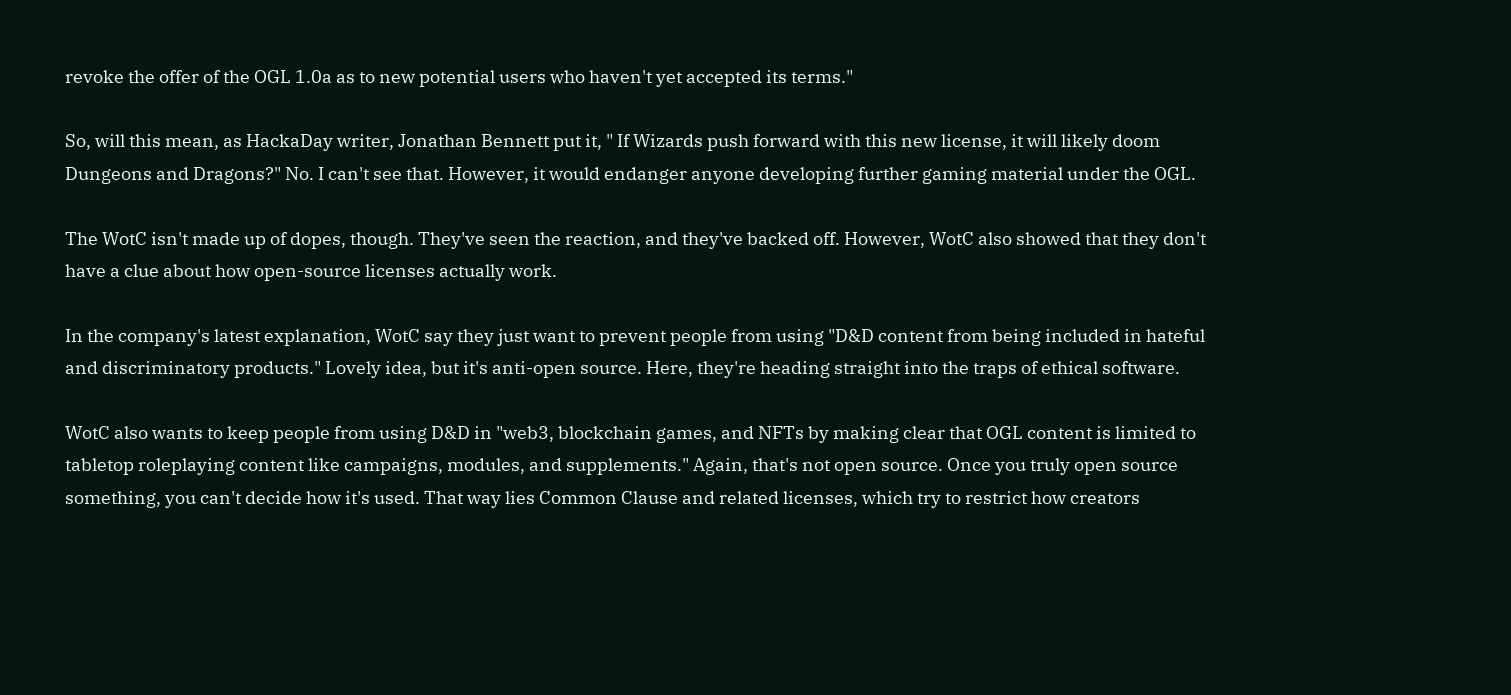revoke the offer of the OGL 1.0a as to new potential users who haven't yet accepted its terms."

So, will this mean, as HackaDay writer, Jonathan Bennett put it, " If Wizards push forward with this new license, it will likely doom Dungeons and Dragons?" No. I can't see that. However, it would endanger anyone developing further gaming material under the OGL.

The WotC isn't made up of dopes, though. They've seen the reaction, and they've backed off. However, WotC also showed that they don't have a clue about how open-source licenses actually work.

In the company's latest explanation, WotC say they just want to prevent people from using "D&D content from being included in hateful and discriminatory products." Lovely idea, but it's anti-open source. Here, they're heading straight into the traps of ethical software.

WotC also wants to keep people from using D&D in "web3, blockchain games, and NFTs by making clear that OGL content is limited to tabletop roleplaying content like campaigns, modules, and supplements." Again, that's not open source. Once you truly open source something, you can't decide how it's used. That way lies Common Clause and related licenses, which try to restrict how creators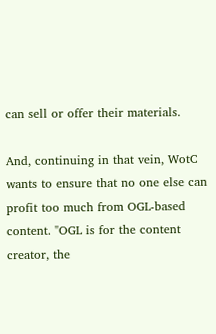can sell or offer their materials.

And, continuing in that vein, WotC wants to ensure that no one else can profit too much from OGL-based content. "OGL is for the content creator, the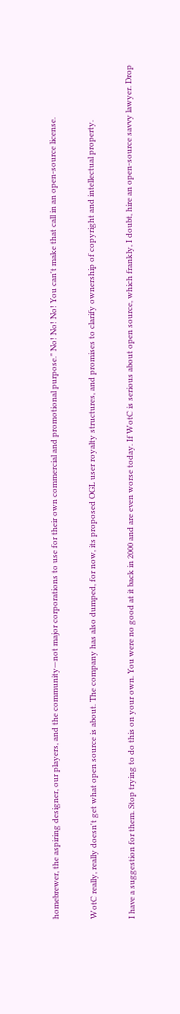homebrewer, the aspiring designer, our players, and the community—not major corporations to use for their own commercial and promotional purpose." No! No! No! You can't make that call in an open-source license.

WotC really, really doesn't get what open source is about. The company has also dumped, for now, its proposed OGL user royalty structures, and promises to clarify ownership of copyright and intellectual property.

I have a suggestion for them. Stop trying to do this on your own. You were no good at it back in 2000 and are even worse today. If WotC is serious about open source, which frankly, I doubt, hire an open-source savvy lawyer. Drop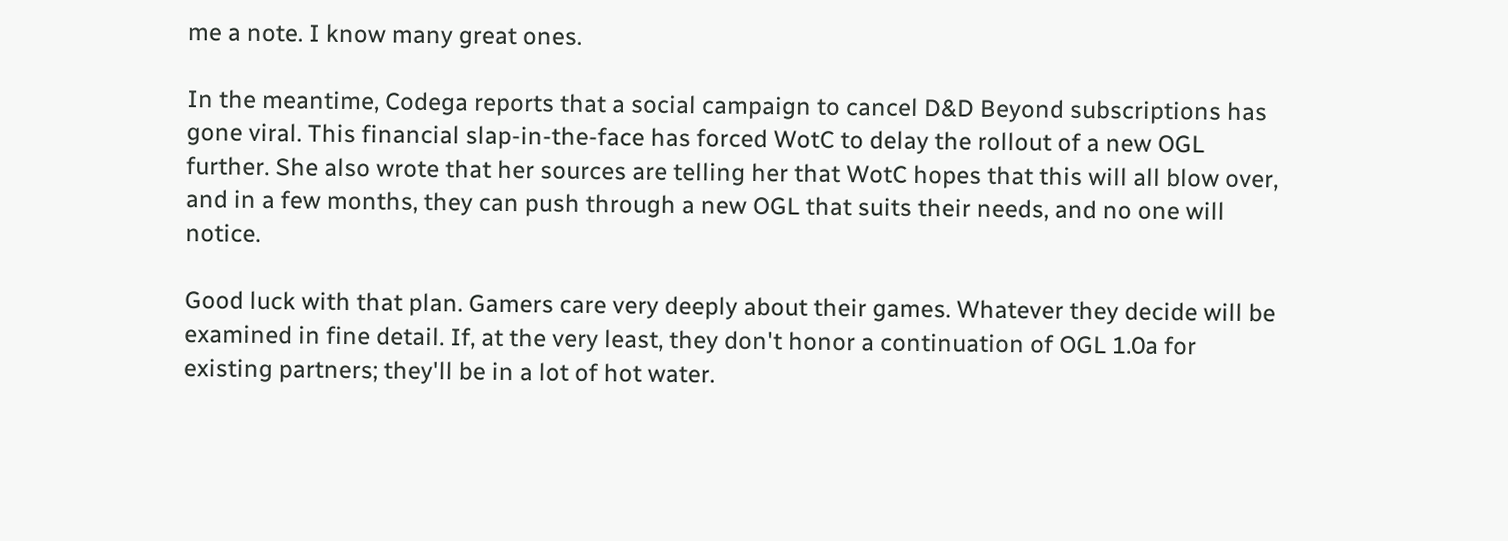me a note. I know many great ones.

In the meantime, Codega reports that a social campaign to cancel D&D Beyond subscriptions has gone viral. This financial slap-in-the-face has forced WotC to delay the rollout of a new OGL further. She also wrote that her sources are telling her that WotC hopes that this will all blow over, and in a few months, they can push through a new OGL that suits their needs, and no one will notice.

Good luck with that plan. Gamers care very deeply about their games. Whatever they decide will be examined in fine detail. If, at the very least, they don't honor a continuation of OGL 1.0a for existing partners; they'll be in a lot of hot water.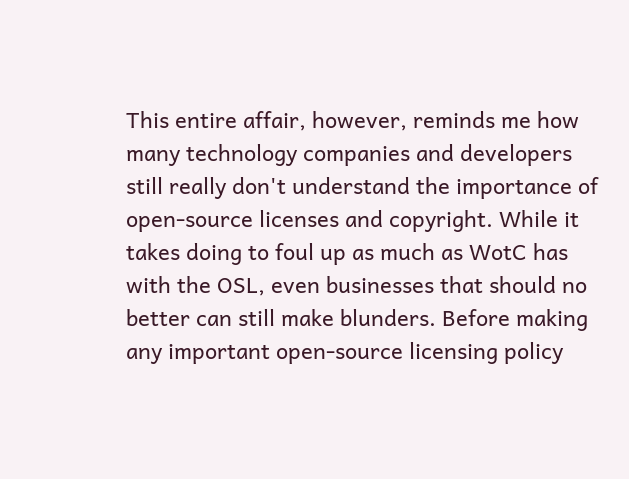This entire affair, however, reminds me how many technology companies and developers still really don't understand the importance of open-source licenses and copyright. While it takes doing to foul up as much as WotC has with the OSL, even businesses that should no better can still make blunders. Before making any important open-source licensing policy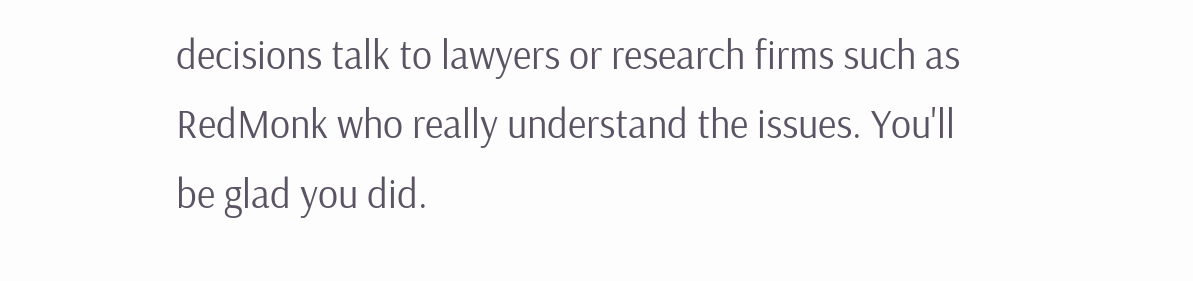decisions talk to lawyers or research firms such as RedMonk who really understand the issues. You'll be glad you did.